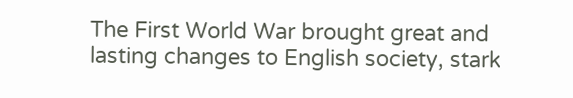The First World War brought great and lasting changes to English society, stark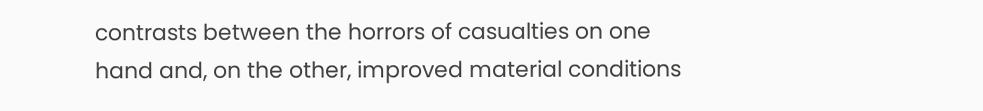contrasts between the horrors of casualties on one hand and, on the other, improved material conditions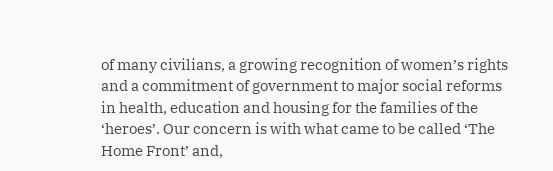of many civilians, a growing recognition of women’s rights and a commitment of government to major social reforms in health, education and housing for the families of the ‘heroes’. Our concern is with what came to be called ‘The Home Front’ and,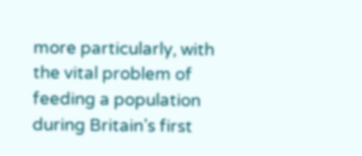more particularly, with the vital problem of feeding a population during Britain’s first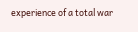experience of a total war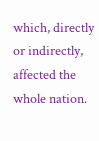which, directly or indirectly, affected the whole nation.